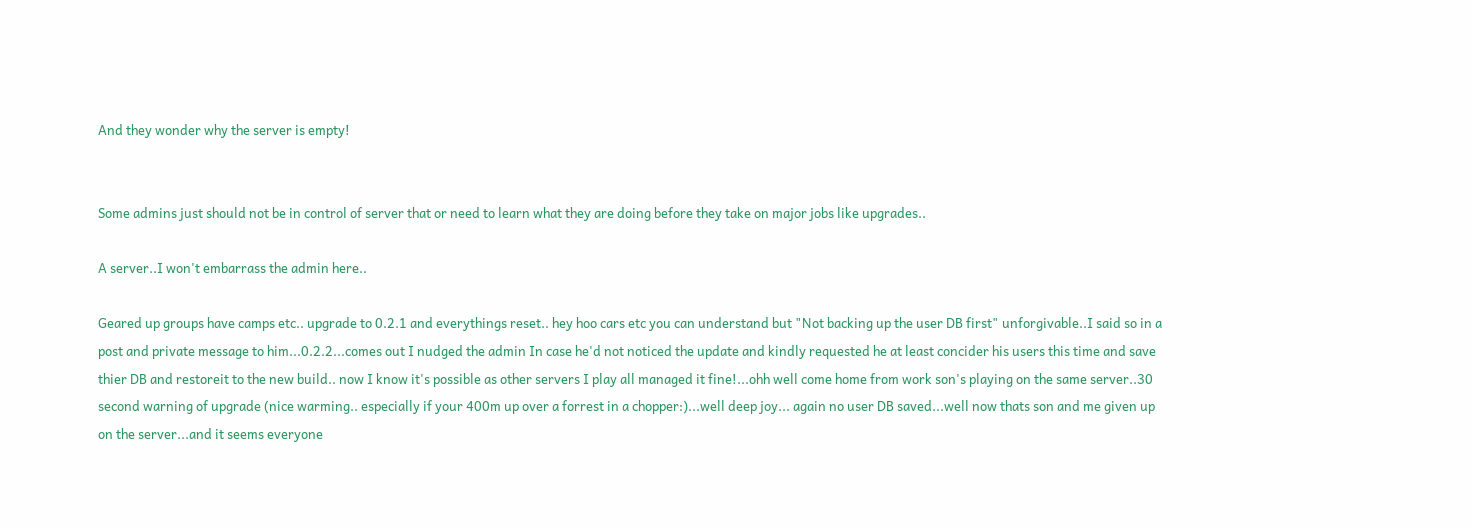And they wonder why the server is empty!


Some admins just should not be in control of server that or need to learn what they are doing before they take on major jobs like upgrades..

A server..I won't embarrass the admin here..

Geared up groups have camps etc.. upgrade to 0.2.1 and everythings reset.. hey hoo cars etc you can understand but "Not backing up the user DB first" unforgivable..I said so in a post and private message to him...0.2.2...comes out I nudged the admin In case he'd not noticed the update and kindly requested he at least concider his users this time and save thier DB and restoreit to the new build.. now I know it's possible as other servers I play all managed it fine!...ohh well come home from work son's playing on the same server..30 second warning of upgrade (nice warming.. especially if your 400m up over a forrest in a chopper:)...well deep joy... again no user DB saved...well now thats son and me given up on the server...and it seems everyone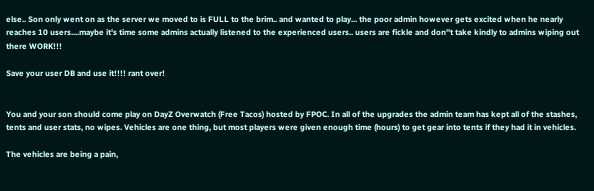else.. Son only went on as the server we moved to is FULL to the brim.. and wanted to play... the poor admin however gets excited when he nearly reaches 10 users....maybe it's time some admins actually listened to the experienced users.. users are fickle and don''t take kindly to admins wiping out there WORK!!!

Save your user DB and use it!!!! rant over!


You and your son should come play on DayZ Overwatch (Free Tacos) hosted by FPOC. In all of the upgrades the admin team has kept all of the stashes, tents and user stats, no wipes. Vehicles are one thing, but most players were given enough time (hours) to get gear into tents if they had it in vehicles.

The vehicles are being a pain,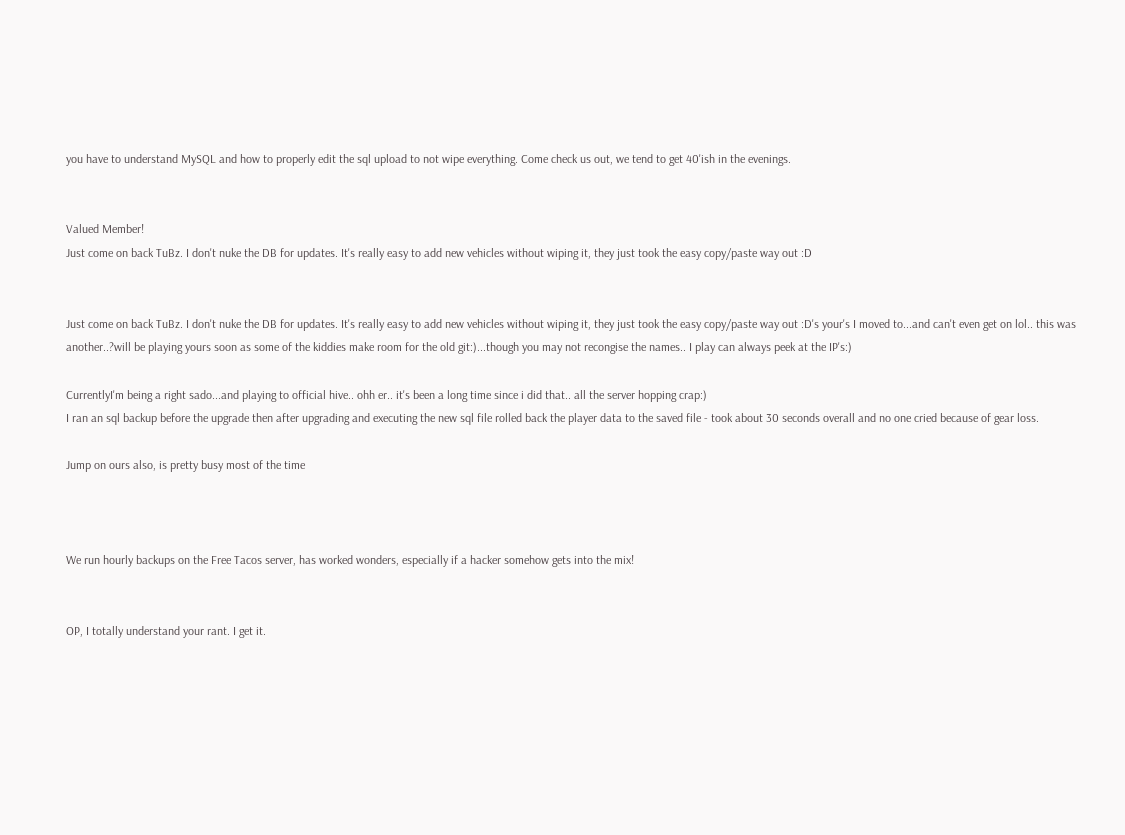you have to understand MySQL and how to properly edit the sql upload to not wipe everything. Come check us out, we tend to get 40'ish in the evenings.


Valued Member!
Just come on back TuBz. I don't nuke the DB for updates. It's really easy to add new vehicles without wiping it, they just took the easy copy/paste way out :D


Just come on back TuBz. I don't nuke the DB for updates. It's really easy to add new vehicles without wiping it, they just took the easy copy/paste way out :D's your's I moved to...and can't even get on lol.. this was another..?will be playing yours soon as some of the kiddies make room for the old git:)...though you may not recongise the names.. I play can always peek at the IP's:)

CurrentlyI'm being a right sado...and playing to official hive.. ohh er.. it's been a long time since i did that.. all the server hopping crap:)
I ran an sql backup before the upgrade then after upgrading and executing the new sql file rolled back the player data to the saved file - took about 30 seconds overall and no one cried because of gear loss.

Jump on ours also, is pretty busy most of the time



We run hourly backups on the Free Tacos server, has worked wonders, especially if a hacker somehow gets into the mix!


OP, I totally understand your rant. I get it.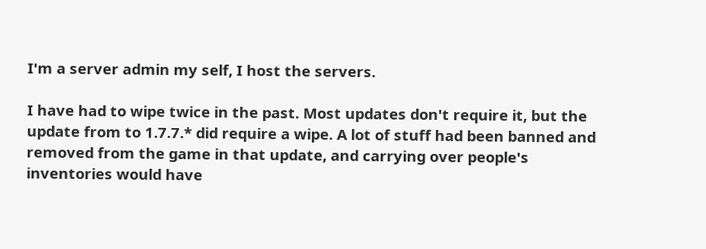I'm a server admin my self, I host the servers.

I have had to wipe twice in the past. Most updates don't require it, but the update from to 1.7.7.* did require a wipe. A lot of stuff had been banned and removed from the game in that update, and carrying over people's inventories would have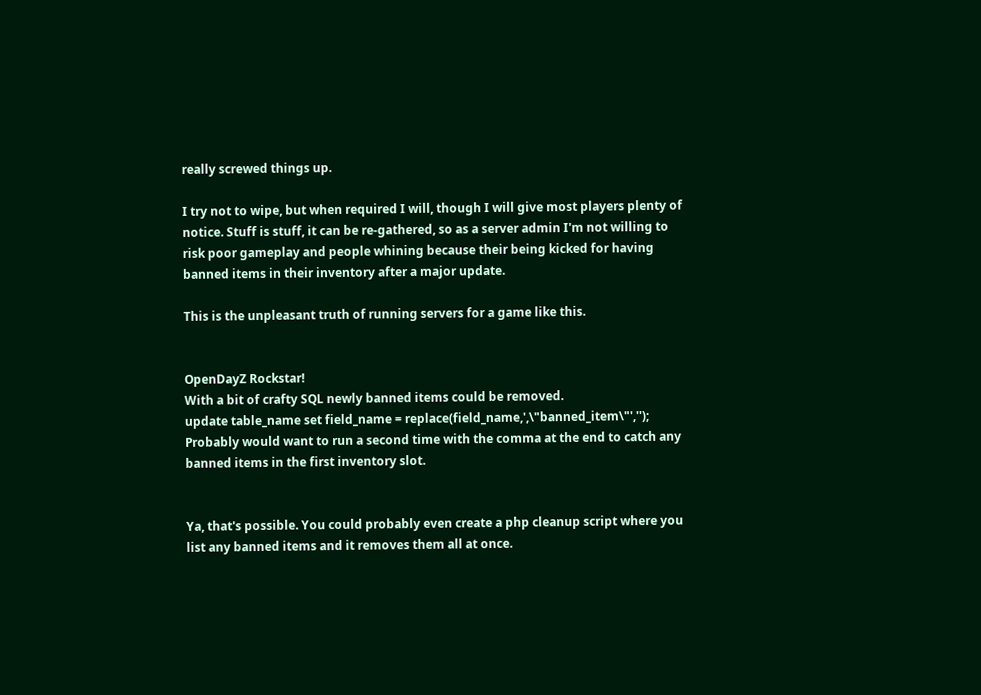really screwed things up.

I try not to wipe, but when required I will, though I will give most players plenty of notice. Stuff is stuff, it can be re-gathered, so as a server admin I'm not willing to risk poor gameplay and people whining because their being kicked for having banned items in their inventory after a major update.

This is the unpleasant truth of running servers for a game like this.


OpenDayZ Rockstar!
With a bit of crafty SQL newly banned items could be removed.
update table_name set field_name = replace(field_name,',\"banned_item\"','');
Probably would want to run a second time with the comma at the end to catch any banned items in the first inventory slot.


Ya, that's possible. You could probably even create a php cleanup script where you list any banned items and it removes them all at once.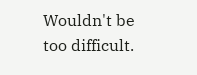Wouldn't be too difficult.